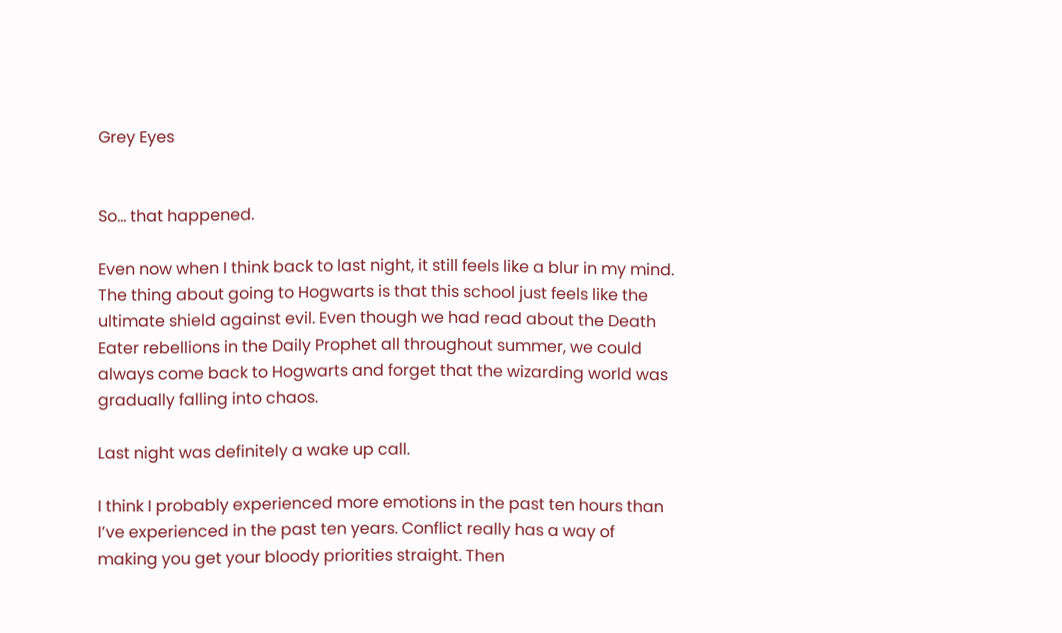Grey Eyes


So… that happened.

Even now when I think back to last night, it still feels like a blur in my mind. The thing about going to Hogwarts is that this school just feels like the ultimate shield against evil. Even though we had read about the Death Eater rebellions in the Daily Prophet all throughout summer, we could always come back to Hogwarts and forget that the wizarding world was gradually falling into chaos.

Last night was definitely a wake up call.

I think I probably experienced more emotions in the past ten hours than I’ve experienced in the past ten years. Conflict really has a way of making you get your bloody priorities straight. Then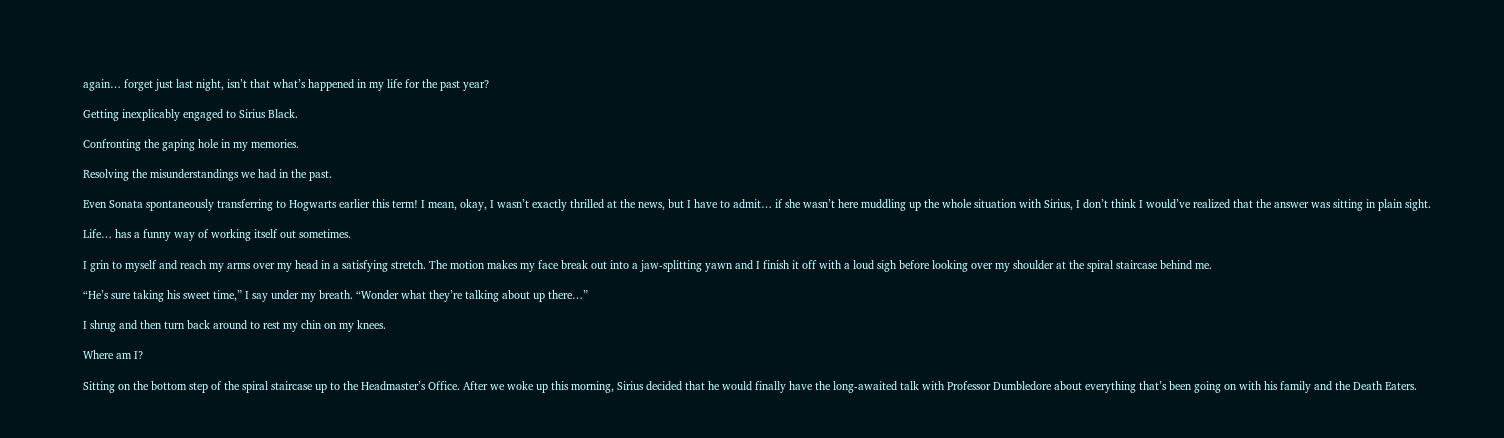again… forget just last night, isn’t that what’s happened in my life for the past year?

Getting inexplicably engaged to Sirius Black.

Confronting the gaping hole in my memories.

Resolving the misunderstandings we had in the past.

Even Sonata spontaneously transferring to Hogwarts earlier this term! I mean, okay, I wasn’t exactly thrilled at the news, but I have to admit… if she wasn’t here muddling up the whole situation with Sirius, I don’t think I would’ve realized that the answer was sitting in plain sight.

Life… has a funny way of working itself out sometimes.

I grin to myself and reach my arms over my head in a satisfying stretch. The motion makes my face break out into a jaw-splitting yawn and I finish it off with a loud sigh before looking over my shoulder at the spiral staircase behind me.

“He’s sure taking his sweet time,” I say under my breath. “Wonder what they’re talking about up there…”

I shrug and then turn back around to rest my chin on my knees.

Where am I?

Sitting on the bottom step of the spiral staircase up to the Headmaster’s Office. After we woke up this morning, Sirius decided that he would finally have the long-awaited talk with Professor Dumbledore about everything that’s been going on with his family and the Death Eaters.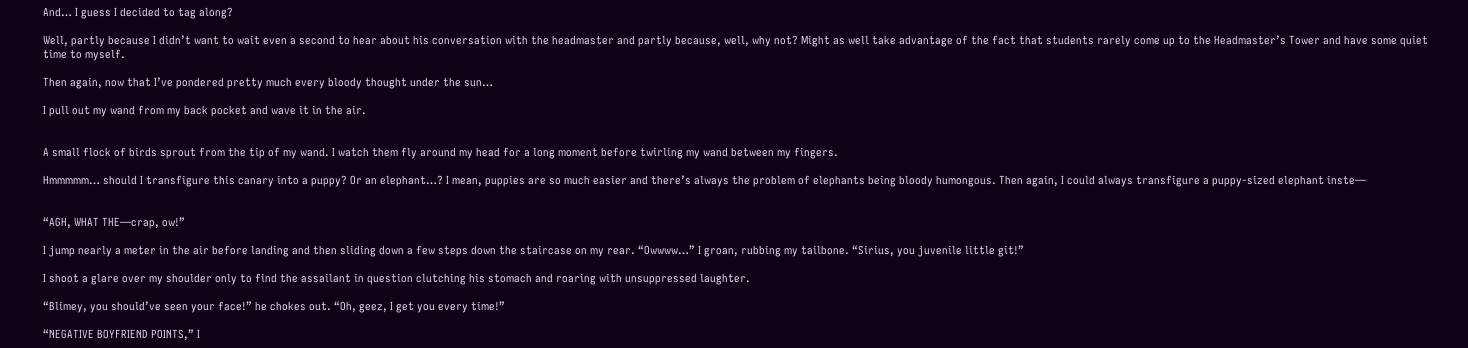And… I guess I decided to tag along?

Well, partly because I didn’t want to wait even a second to hear about his conversation with the headmaster and partly because, well, why not? Might as well take advantage of the fact that students rarely come up to the Headmaster’s Tower and have some quiet time to myself.

Then again, now that I’ve pondered pretty much every bloody thought under the sun…

I pull out my wand from my back pocket and wave it in the air.


A small flock of birds sprout from the tip of my wand. I watch them fly around my head for a long moment before twirling my wand between my fingers.

Hmmmmm… should I transfigure this canary into a puppy? Or an elephant…? I mean, puppies are so much easier and there’s always the problem of elephants being bloody humongous. Then again, I could always transfigure a puppy-sized elephant inste—


“AGH, WHAT THE—crap, ow!”

I jump nearly a meter in the air before landing and then sliding down a few steps down the staircase on my rear. “Owwww…” I groan, rubbing my tailbone. “Sirius, you juvenile little git!”

I shoot a glare over my shoulder only to find the assailant in question clutching his stomach and roaring with unsuppressed laughter.

“Blimey, you should’ve seen your face!” he chokes out. “Oh, geez, I get you every time!”

“NEGATIVE BOYFRIEND POINTS,” I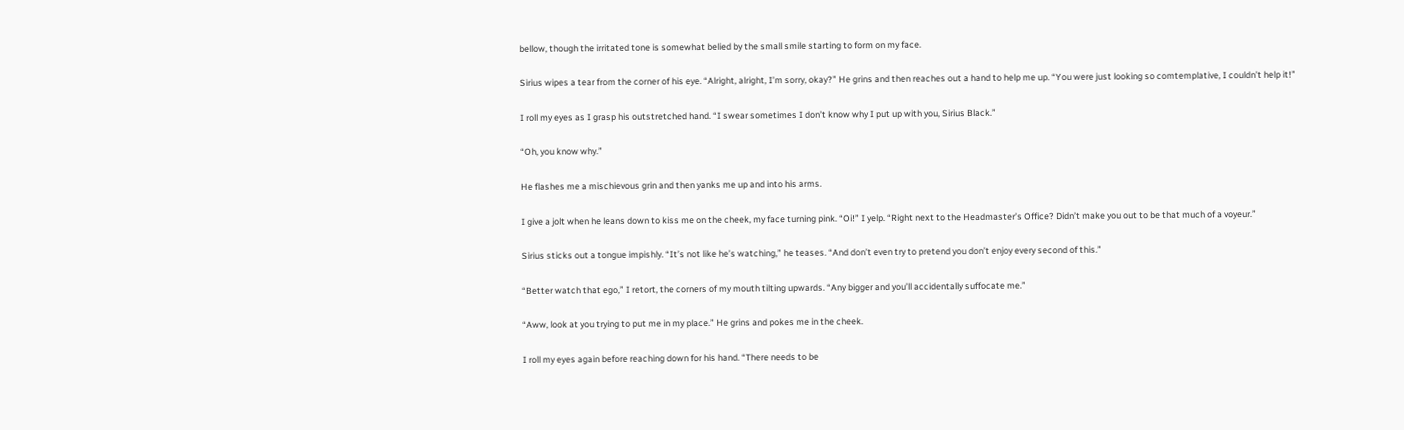bellow, though the irritated tone is somewhat belied by the small smile starting to form on my face.

Sirius wipes a tear from the corner of his eye. “Alright, alright, I’m sorry, okay?” He grins and then reaches out a hand to help me up. “You were just looking so comtemplative, I couldn’t help it!”

I roll my eyes as I grasp his outstretched hand. “I swear sometimes I don’t know why I put up with you, Sirius Black.”

“Oh, you know why.”

He flashes me a mischievous grin and then yanks me up and into his arms.

I give a jolt when he leans down to kiss me on the cheek, my face turning pink. “Oi!” I yelp. “Right next to the Headmaster’s Office? Didn’t make you out to be that much of a voyeur.”

Sirius sticks out a tongue impishly. “It’s not like he’s watching,” he teases. “And don’t even try to pretend you don’t enjoy every second of this.”

“Better watch that ego,” I retort, the corners of my mouth tilting upwards. “Any bigger and you’ll accidentally suffocate me.”

“Aww, look at you trying to put me in my place.” He grins and pokes me in the cheek.

I roll my eyes again before reaching down for his hand. “There needs to be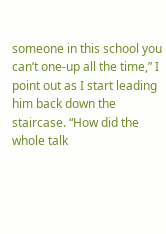someone in this school you can’t one-up all the time,” I point out as I start leading him back down the staircase. “How did the whole talk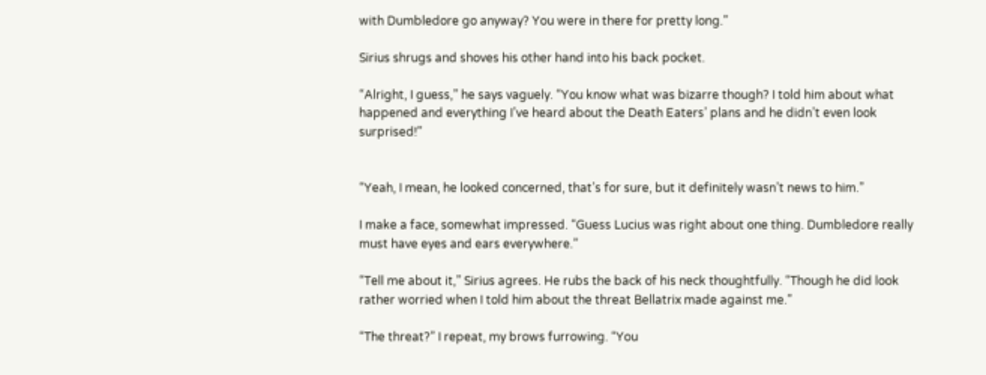with Dumbledore go anyway? You were in there for pretty long.”

Sirius shrugs and shoves his other hand into his back pocket.

“Alright, I guess,” he says vaguely. “You know what was bizarre though? I told him about what happened and everything I’ve heard about the Death Eaters’ plans and he didn’t even look surprised!”


“Yeah, I mean, he looked concerned, that’s for sure, but it definitely wasn’t news to him.”

I make a face, somewhat impressed. “Guess Lucius was right about one thing. Dumbledore really must have eyes and ears everywhere.”

“Tell me about it,” Sirius agrees. He rubs the back of his neck thoughtfully. “Though he did look rather worried when I told him about the threat Bellatrix made against me.”

“The threat?” I repeat, my brows furrowing. “You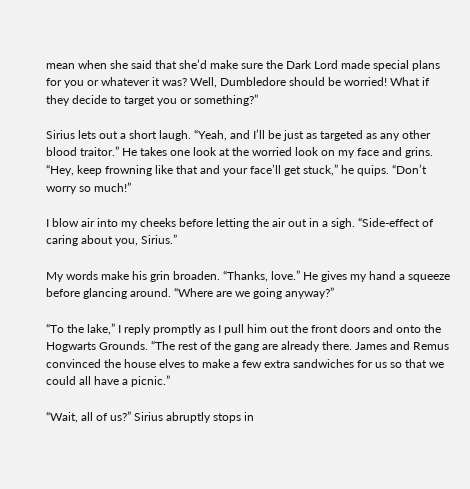mean when she said that she’d make sure the Dark Lord made special plans for you or whatever it was? Well, Dumbledore should be worried! What if they decide to target you or something?”

Sirius lets out a short laugh. “Yeah, and I’ll be just as targeted as any other blood traitor.” He takes one look at the worried look on my face and grins. “Hey, keep frowning like that and your face’ll get stuck,” he quips. “Don’t worry so much!”

I blow air into my cheeks before letting the air out in a sigh. “Side-effect of caring about you, Sirius.”

My words make his grin broaden. “Thanks, love.” He gives my hand a squeeze before glancing around. “Where are we going anyway?”

“To the lake,” I reply promptly as I pull him out the front doors and onto the Hogwarts Grounds. “The rest of the gang are already there. James and Remus convinced the house elves to make a few extra sandwiches for us so that we could all have a picnic.”

“Wait, all of us?” Sirius abruptly stops in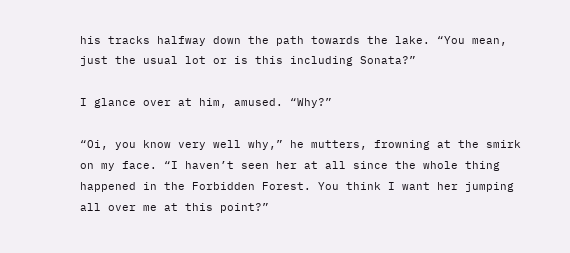his tracks halfway down the path towards the lake. “You mean, just the usual lot or is this including Sonata?”

I glance over at him, amused. “Why?”

“Oi, you know very well why,” he mutters, frowning at the smirk on my face. “I haven’t seen her at all since the whole thing happened in the Forbidden Forest. You think I want her jumping all over me at this point?”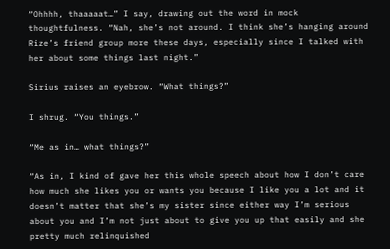“Ohhhh, thaaaaat…” I say, drawing out the word in mock thoughtfulness. “Nah, she’s not around. I think she’s hanging around Rize’s friend group more these days, especially since I talked with her about some things last night.”

Sirius raises an eyebrow. “What things?”

I shrug. “You things.”

“Me as in… what things?”

“As in, I kind of gave her this whole speech about how I don’t care how much she likes you or wants you because I like you a lot and it doesn’t matter that she’s my sister since either way I’m serious about you and I’m not just about to give you up that easily and she pretty much relinquished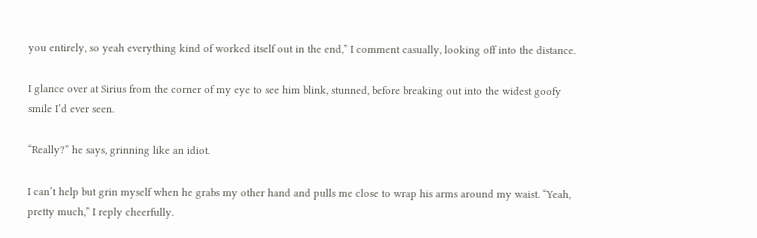you entirely, so yeah everything kind of worked itself out in the end,” I comment casually, looking off into the distance.

I glance over at Sirius from the corner of my eye to see him blink, stunned, before breaking out into the widest goofy smile I’d ever seen.

“Really?” he says, grinning like an idiot.

I can’t help but grin myself when he grabs my other hand and pulls me close to wrap his arms around my waist. “Yeah, pretty much,” I reply cheerfully.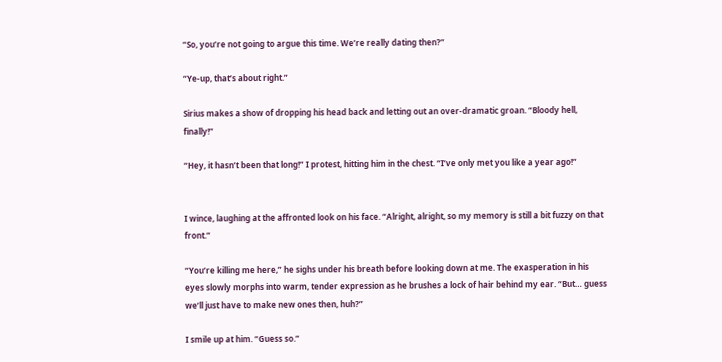“So, you’re not going to argue this time. We’re really dating then?”

“Ye-up, that’s about right.”

Sirius makes a show of dropping his head back and letting out an over-dramatic groan. “Bloody hell, finally!”

“Hey, it hasn’t been that long!” I protest, hitting him in the chest. “I’ve only met you like a year ago!”


I wince, laughing at the affronted look on his face. “Alright, alright, so my memory is still a bit fuzzy on that front.”

“You’re killing me here,” he sighs under his breath before looking down at me. The exasperation in his eyes slowly morphs into warm, tender expression as he brushes a lock of hair behind my ear. “But… guess we’ll just have to make new ones then, huh?”

I smile up at him. “Guess so.”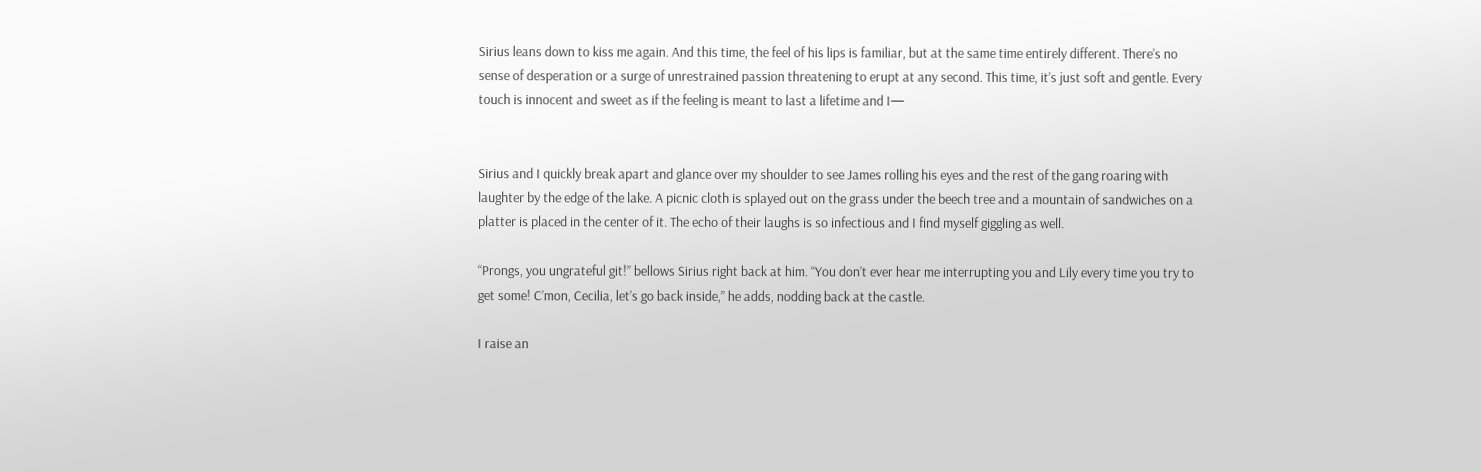Sirius leans down to kiss me again. And this time, the feel of his lips is familiar, but at the same time entirely different. There’s no sense of desperation or a surge of unrestrained passion threatening to erupt at any second. This time, it’s just soft and gentle. Every touch is innocent and sweet as if the feeling is meant to last a lifetime and I—


Sirius and I quickly break apart and glance over my shoulder to see James rolling his eyes and the rest of the gang roaring with laughter by the edge of the lake. A picnic cloth is splayed out on the grass under the beech tree and a mountain of sandwiches on a platter is placed in the center of it. The echo of their laughs is so infectious and I find myself giggling as well.

“Prongs, you ungrateful git!” bellows Sirius right back at him. “You don’t ever hear me interrupting you and Lily every time you try to get some! C’mon, Cecilia, let’s go back inside,” he adds, nodding back at the castle.

I raise an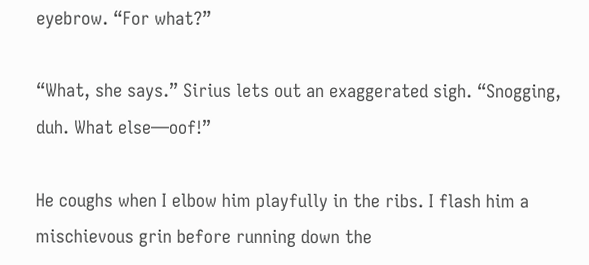eyebrow. “For what?”

“What, she says.” Sirius lets out an exaggerated sigh. “Snogging, duh. What else—oof!”

He coughs when I elbow him playfully in the ribs. I flash him a mischievous grin before running down the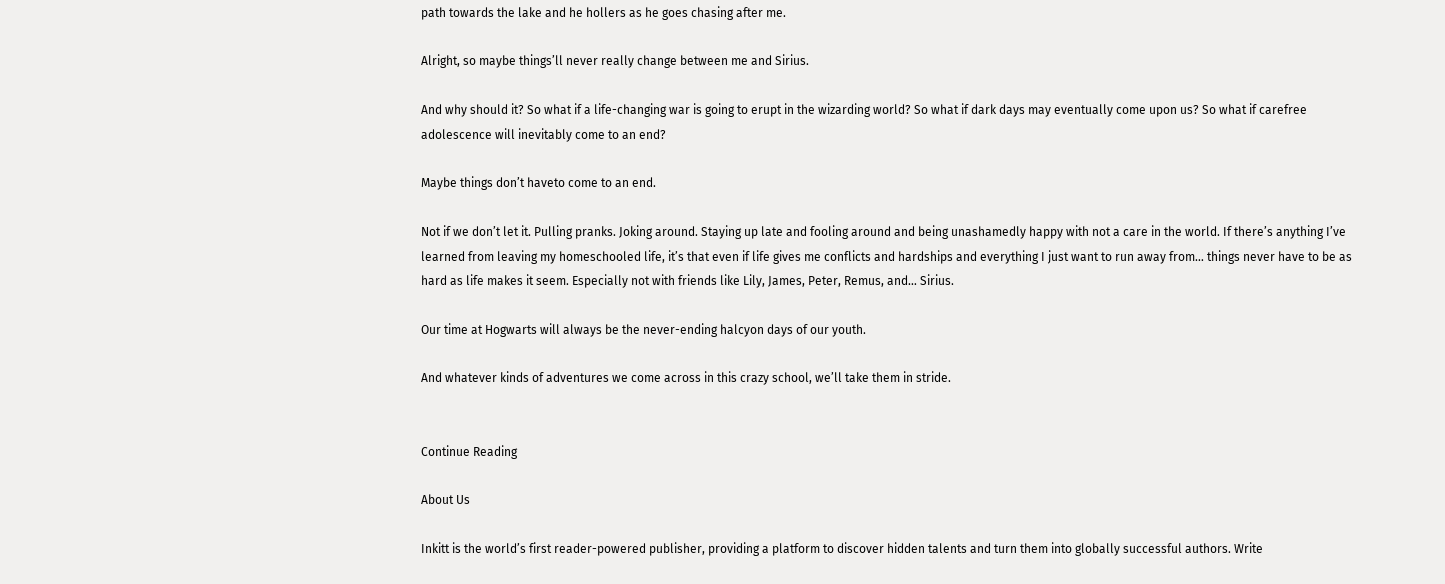path towards the lake and he hollers as he goes chasing after me.

Alright, so maybe things’ll never really change between me and Sirius.

And why should it? So what if a life-changing war is going to erupt in the wizarding world? So what if dark days may eventually come upon us? So what if carefree adolescence will inevitably come to an end?

Maybe things don’t haveto come to an end.

Not if we don’t let it. Pulling pranks. Joking around. Staying up late and fooling around and being unashamedly happy with not a care in the world. If there’s anything I’ve learned from leaving my homeschooled life, it’s that even if life gives me conflicts and hardships and everything I just want to run away from… things never have to be as hard as life makes it seem. Especially not with friends like Lily, James, Peter, Remus, and… Sirius.

Our time at Hogwarts will always be the never-ending halcyon days of our youth.

And whatever kinds of adventures we come across in this crazy school, we’ll take them in stride.


Continue Reading

About Us

Inkitt is the world’s first reader-powered publisher, providing a platform to discover hidden talents and turn them into globally successful authors. Write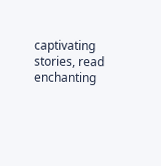captivating stories, read enchanting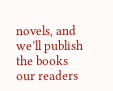novels, and we’ll publish the books our readers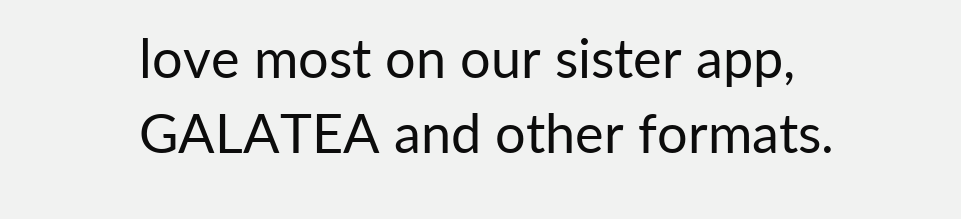love most on our sister app, GALATEA and other formats.